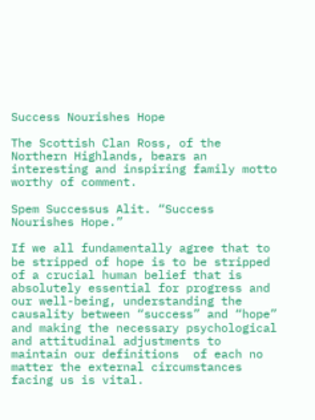Success Nourishes Hope

The Scottish Clan Ross, of the Northern Highlands, bears an interesting and inspiring family motto worthy of comment.

Spem Successus Alit. “Success Nourishes Hope.”

If we all fundamentally agree that to be stripped of hope is to be stripped of a crucial human belief that is absolutely essential for progress and our well-being, understanding the causality between “success” and “hope” and making the necessary psychological and attitudinal adjustments to maintain our definitions  of each no matter the external circumstances facing us is vital.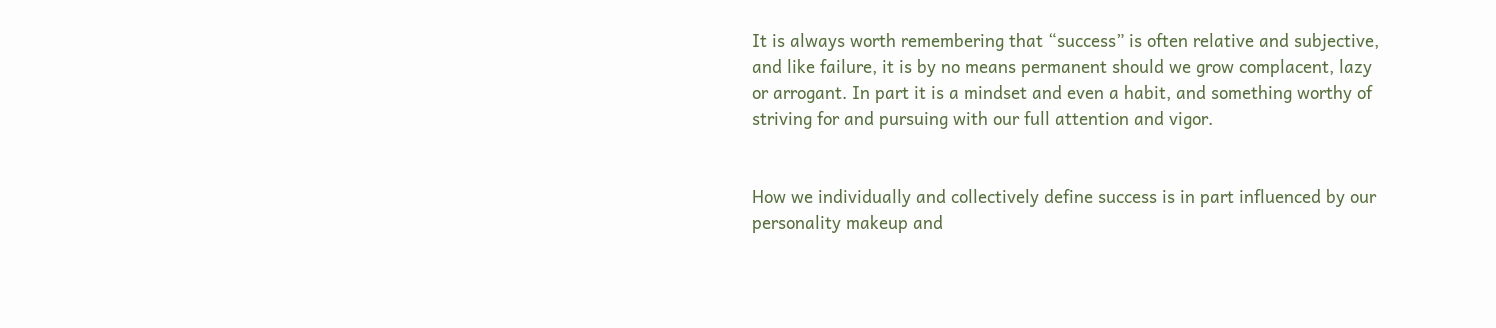It is always worth remembering that “success” is often relative and subjective, and like failure, it is by no means permanent should we grow complacent, lazy or arrogant. In part it is a mindset and even a habit, and something worthy of striving for and pursuing with our full attention and vigor.


How we individually and collectively define success is in part influenced by our personality makeup and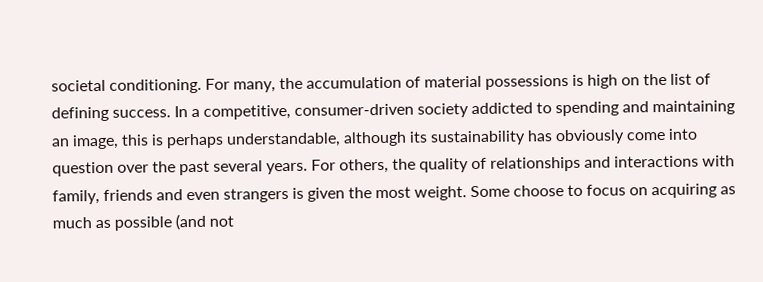societal conditioning. For many, the accumulation of material possessions is high on the list of defining success. In a competitive, consumer-driven society addicted to spending and maintaining an image, this is perhaps understandable, although its sustainability has obviously come into question over the past several years. For others, the quality of relationships and interactions with family, friends and even strangers is given the most weight. Some choose to focus on acquiring as much as possible (and not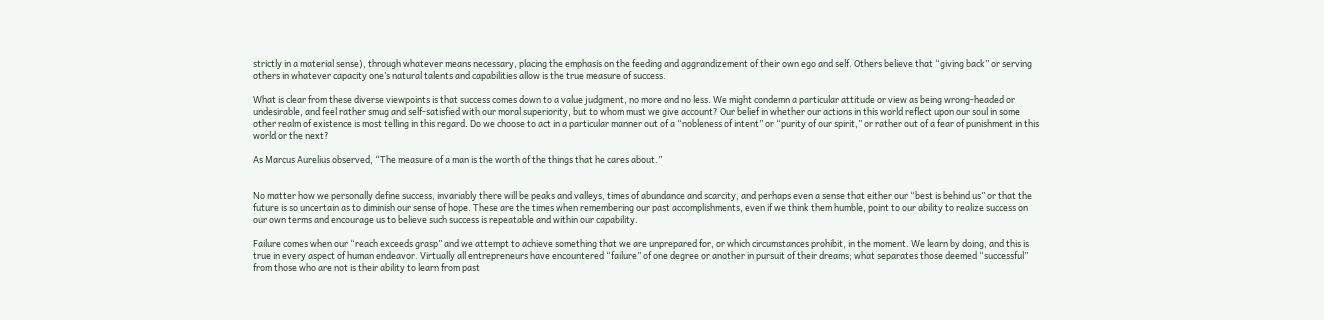strictly in a material sense), through whatever means necessary, placing the emphasis on the feeding and aggrandizement of their own ego and self. Others believe that “giving back” or serving others in whatever capacity one’s natural talents and capabilities allow is the true measure of success.

What is clear from these diverse viewpoints is that success comes down to a value judgment, no more and no less. We might condemn a particular attitude or view as being wrong-headed or undesirable, and feel rather smug and self-satisfied with our moral superiority, but to whom must we give account? Our belief in whether our actions in this world reflect upon our soul in some other realm of existence is most telling in this regard. Do we choose to act in a particular manner out of a “nobleness of intent” or “purity of our spirit,” or rather out of a fear of punishment in this world or the next?

As Marcus Aurelius observed, “The measure of a man is the worth of the things that he cares about.”


No matter how we personally define success, invariably there will be peaks and valleys, times of abundance and scarcity, and perhaps even a sense that either our “best is behind us” or that the future is so uncertain as to diminish our sense of hope. These are the times when remembering our past accomplishments, even if we think them humble, point to our ability to realize success on our own terms and encourage us to believe such success is repeatable and within our capability.

Failure comes when our “reach exceeds grasp” and we attempt to achieve something that we are unprepared for, or which circumstances prohibit, in the moment. We learn by doing, and this is true in every aspect of human endeavor. Virtually all entrepreneurs have encountered “failure” of one degree or another in pursuit of their dreams; what separates those deemed “successful” from those who are not is their ability to learn from past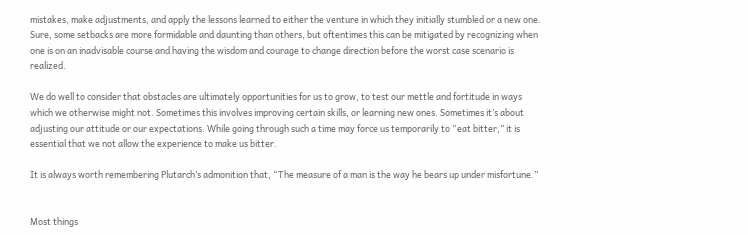mistakes, make adjustments, and apply the lessons learned to either the venture in which they initially stumbled or a new one. Sure, some setbacks are more formidable and daunting than others, but oftentimes this can be mitigated by recognizing when one is on an inadvisable course and having the wisdom and courage to change direction before the worst case scenario is realized.

We do well to consider that obstacles are ultimately opportunities for us to grow, to test our mettle and fortitude in ways which we otherwise might not. Sometimes this involves improving certain skills, or learning new ones. Sometimes it’s about adjusting our attitude or our expectations. While going through such a time may force us temporarily to “eat bitter,” it is essential that we not allow the experience to make us bitter.

It is always worth remembering Plutarch’s admonition that, “The measure of a man is the way he bears up under misfortune.”


Most things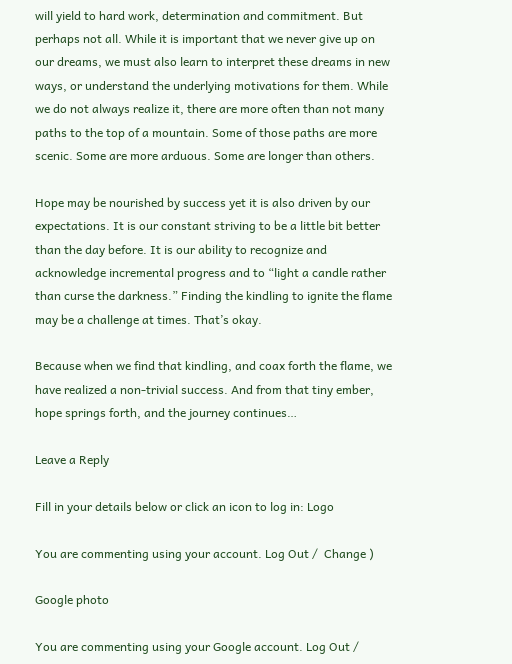will yield to hard work, determination and commitment. But perhaps not all. While it is important that we never give up on our dreams, we must also learn to interpret these dreams in new ways, or understand the underlying motivations for them. While we do not always realize it, there are more often than not many paths to the top of a mountain. Some of those paths are more scenic. Some are more arduous. Some are longer than others.

Hope may be nourished by success yet it is also driven by our expectations. It is our constant striving to be a little bit better than the day before. It is our ability to recognize and acknowledge incremental progress and to “light a candle rather than curse the darkness.” Finding the kindling to ignite the flame may be a challenge at times. That’s okay.

Because when we find that kindling, and coax forth the flame, we have realized a non-trivial success. And from that tiny ember, hope springs forth, and the journey continues…

Leave a Reply

Fill in your details below or click an icon to log in: Logo

You are commenting using your account. Log Out /  Change )

Google photo

You are commenting using your Google account. Log Out /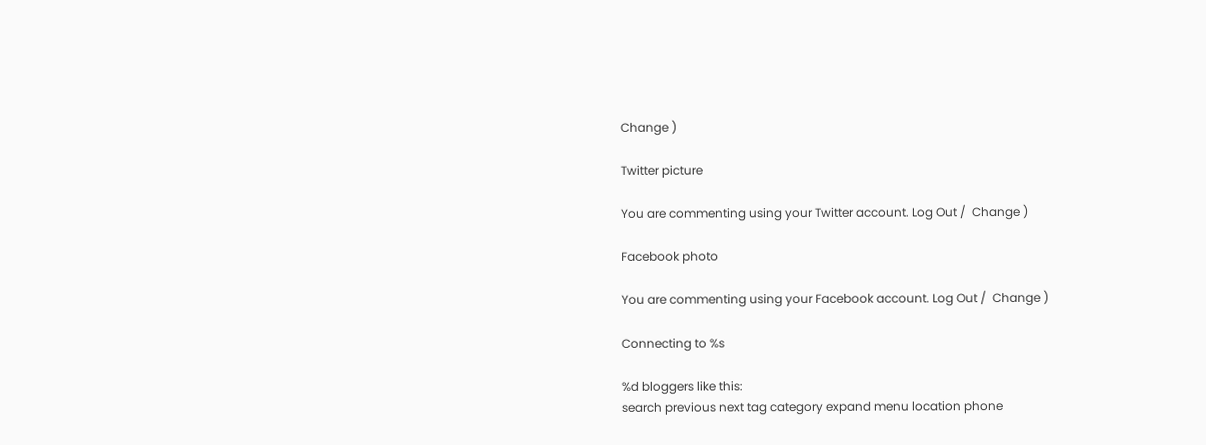Change )

Twitter picture

You are commenting using your Twitter account. Log Out /  Change )

Facebook photo

You are commenting using your Facebook account. Log Out /  Change )

Connecting to %s

%d bloggers like this:
search previous next tag category expand menu location phone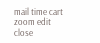mail time cart zoom edit close